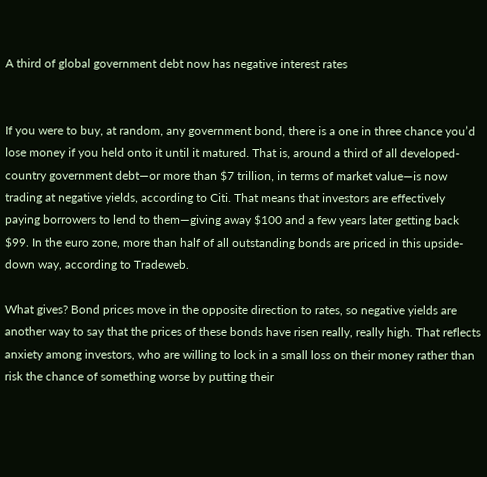A third of global government debt now has negative interest rates


If you were to buy, at random, any government bond, there is a one in three chance you’d lose money if you held onto it until it matured. That is, around a third of all developed-country government debt—or more than $7 trillion, in terms of market value—is now trading at negative yields, according to Citi. That means that investors are effectively paying borrowers to lend to them—giving away $100 and a few years later getting back $99. In the euro zone, more than half of all outstanding bonds are priced in this upside-down way, according to Tradeweb.

What gives? Bond prices move in the opposite direction to rates, so negative yields are another way to say that the prices of these bonds have risen really, really high. That reflects anxiety among investors, who are willing to lock in a small loss on their money rather than risk the chance of something worse by putting their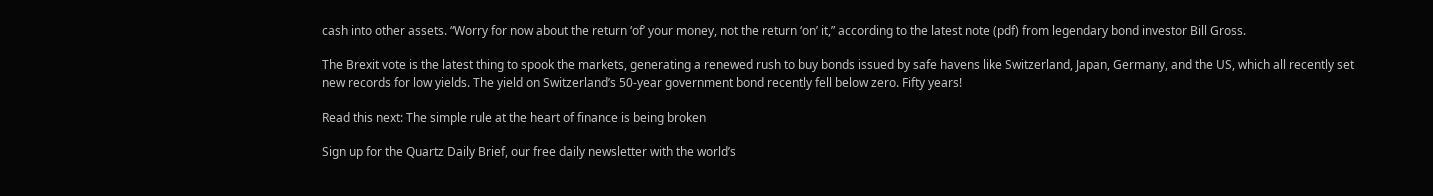cash into other assets. “Worry for now about the return ‘of’ your money, not the return ‘on’ it,” according to the latest note (pdf) from legendary bond investor Bill Gross.

The Brexit vote is the latest thing to spook the markets, generating a renewed rush to buy bonds issued by safe havens like Switzerland, Japan, Germany, and the US, which all recently set new records for low yields. The yield on Switzerland’s 50-year government bond recently fell below zero. Fifty years!

Read this next: The simple rule at the heart of finance is being broken

Sign up for the Quartz Daily Brief, our free daily newsletter with the world’s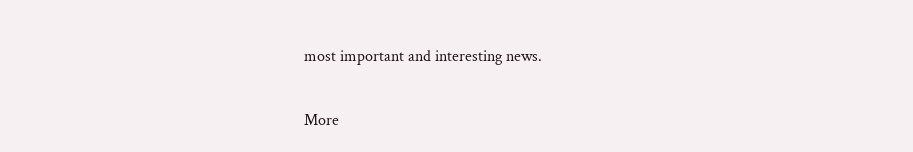most important and interesting news.

More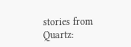stories from Quartz: